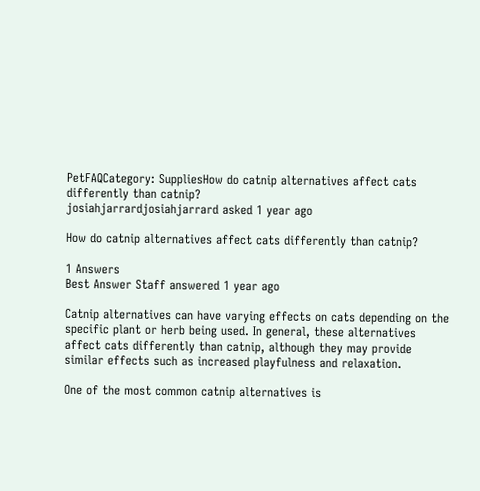PetFAQCategory: SuppliesHow do catnip alternatives affect cats differently than catnip?
josiahjarrardjosiahjarrard asked 1 year ago

How do catnip alternatives affect cats differently than catnip?

1 Answers
Best Answer Staff answered 1 year ago

Catnip alternatives can have varying effects on cats depending on the specific plant or herb being used. In general, these alternatives affect cats differently than catnip, although they may provide similar effects such as increased playfulness and relaxation.

One of the most common catnip alternatives is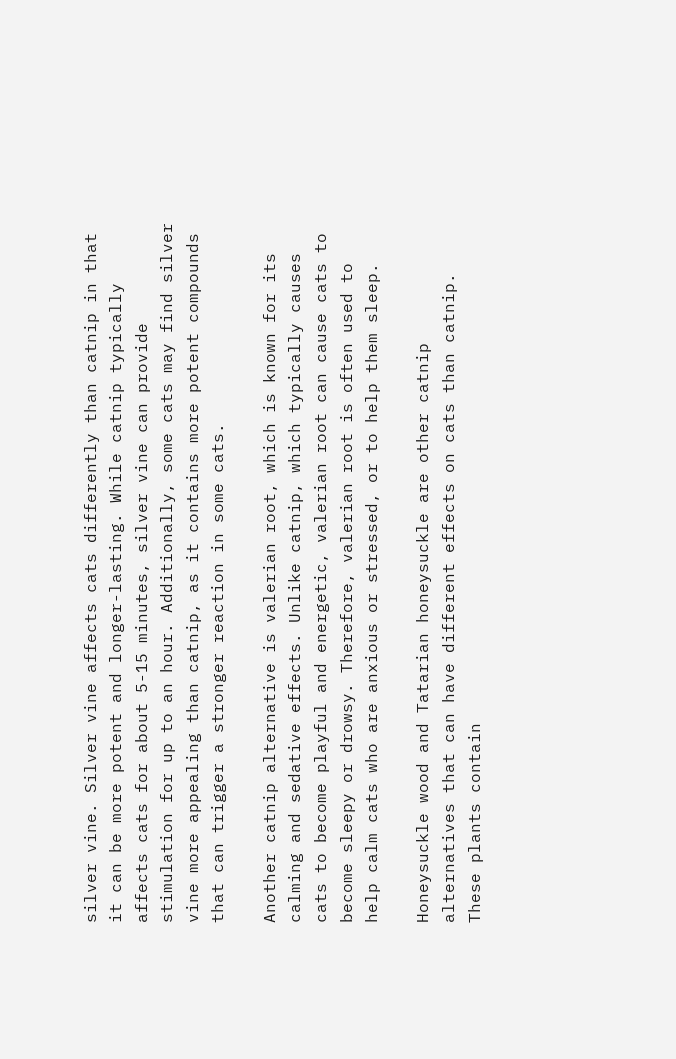silver vine. Silver vine affects cats differently than catnip in that it can be more potent and longer-lasting. While catnip typically affects cats for about 5-15 minutes, silver vine can provide stimulation for up to an hour. Additionally, some cats may find silver vine more appealing than catnip, as it contains more potent compounds that can trigger a stronger reaction in some cats.

Another catnip alternative is valerian root, which is known for its calming and sedative effects. Unlike catnip, which typically causes cats to become playful and energetic, valerian root can cause cats to become sleepy or drowsy. Therefore, valerian root is often used to help calm cats who are anxious or stressed, or to help them sleep.

Honeysuckle wood and Tatarian honeysuckle are other catnip alternatives that can have different effects on cats than catnip. These plants contain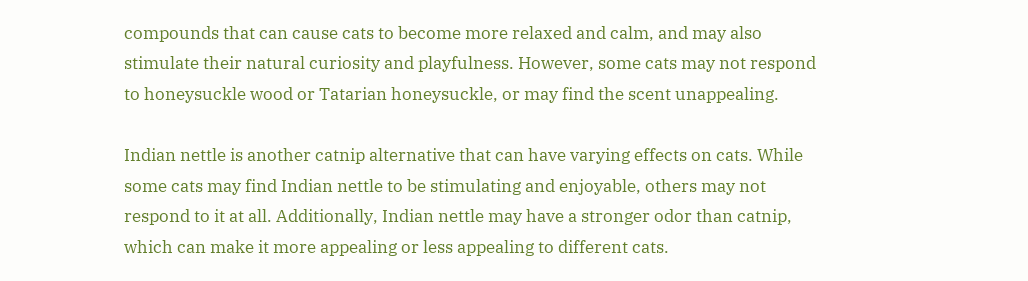compounds that can cause cats to become more relaxed and calm, and may also stimulate their natural curiosity and playfulness. However, some cats may not respond to honeysuckle wood or Tatarian honeysuckle, or may find the scent unappealing.

Indian nettle is another catnip alternative that can have varying effects on cats. While some cats may find Indian nettle to be stimulating and enjoyable, others may not respond to it at all. Additionally, Indian nettle may have a stronger odor than catnip, which can make it more appealing or less appealing to different cats.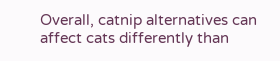Overall, catnip alternatives can affect cats differently than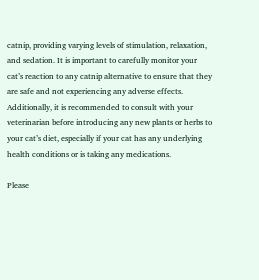catnip, providing varying levels of stimulation, relaxation, and sedation. It is important to carefully monitor your cat’s reaction to any catnip alternative to ensure that they are safe and not experiencing any adverse effects. Additionally, it is recommended to consult with your veterinarian before introducing any new plants or herbs to your cat’s diet, especially if your cat has any underlying health conditions or is taking any medications.

Please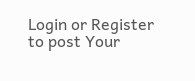Login or Register to post Your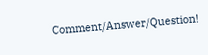Comment/Answer/Question!